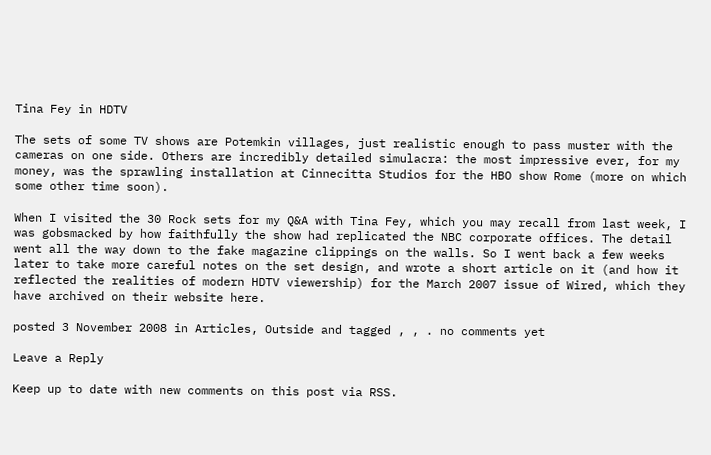Tina Fey in HDTV

The sets of some TV shows are Potemkin villages, just realistic enough to pass muster with the cameras on one side. Others are incredibly detailed simulacra: the most impressive ever, for my money, was the sprawling installation at Cinnecitta Studios for the HBO show Rome (more on which some other time soon).

When I visited the 30 Rock sets for my Q&A with Tina Fey, which you may recall from last week, I was gobsmacked by how faithfully the show had replicated the NBC corporate offices. The detail went all the way down to the fake magazine clippings on the walls. So I went back a few weeks later to take more careful notes on the set design, and wrote a short article on it (and how it reflected the realities of modern HDTV viewership) for the March 2007 issue of Wired, which they have archived on their website here.

posted 3 November 2008 in Articles, Outside and tagged , , . no comments yet

Leave a Reply

Keep up to date with new comments on this post via RSS.